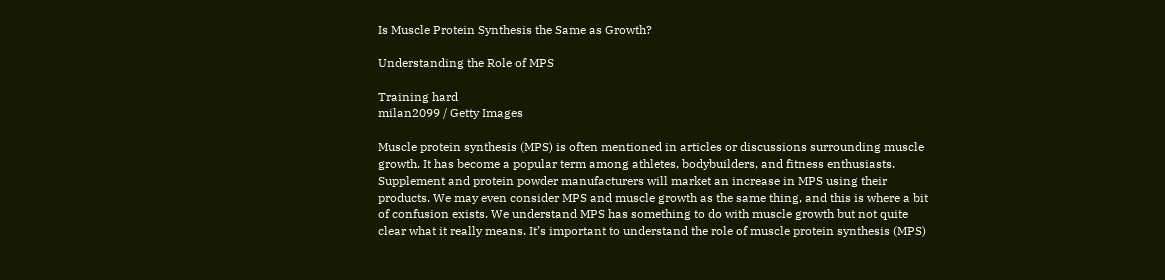Is Muscle Protein Synthesis the Same as Growth?

Understanding the Role of MPS

Training hard
milan2099 / Getty Images

Muscle protein synthesis (MPS) is often mentioned in articles or discussions surrounding muscle growth. It has become a popular term among athletes, bodybuilders, and fitness enthusiasts. Supplement and protein powder manufacturers will market an increase in MPS using their products. We may even consider MPS and muscle growth as the same thing, and this is where a bit of confusion exists. We understand MPS has something to do with muscle growth but not quite clear what it really means. It’s important to understand the role of muscle protein synthesis (MPS)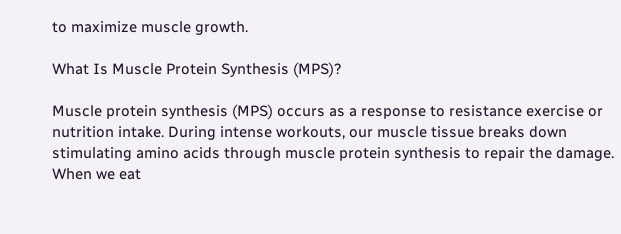to maximize muscle growth.

What Is Muscle Protein Synthesis (MPS)?

Muscle protein synthesis (MPS) occurs as a response to resistance exercise or nutrition intake. During intense workouts, our muscle tissue breaks down stimulating amino acids through muscle protein synthesis to repair the damage. When we eat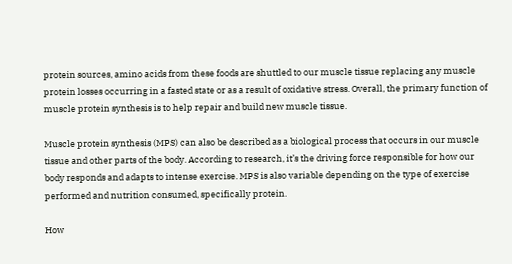protein sources, amino acids from these foods are shuttled to our muscle tissue replacing any muscle protein losses occurring in a fasted state or as a result of oxidative stress. Overall, the primary function of muscle protein synthesis is to help repair and build new muscle tissue.

Muscle protein synthesis (MPS) can also be described as a biological process that occurs in our muscle tissue and other parts of the body. According to research, it’s the driving force responsible for how our body responds and adapts to intense exercise. MPS is also variable depending on the type of exercise performed and nutrition consumed, specifically protein.

How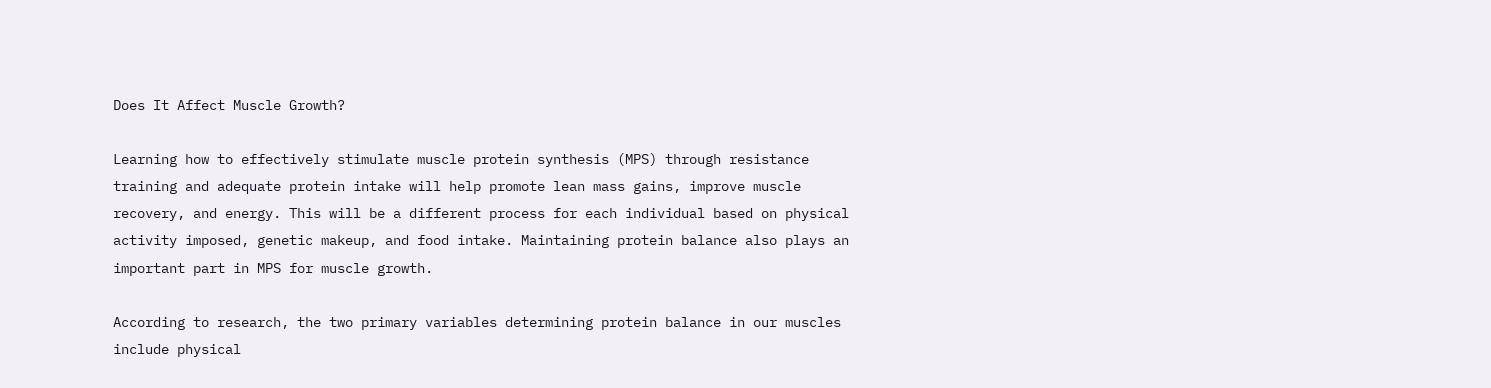Does It Affect Muscle Growth?

Learning how to effectively stimulate muscle protein synthesis (MPS) through resistance training and adequate protein intake will help promote lean mass gains, improve muscle recovery, and energy. This will be a different process for each individual based on physical activity imposed, genetic makeup, and food intake. Maintaining protein balance also plays an important part in MPS for muscle growth.

According to research, the two primary variables determining protein balance in our muscles include physical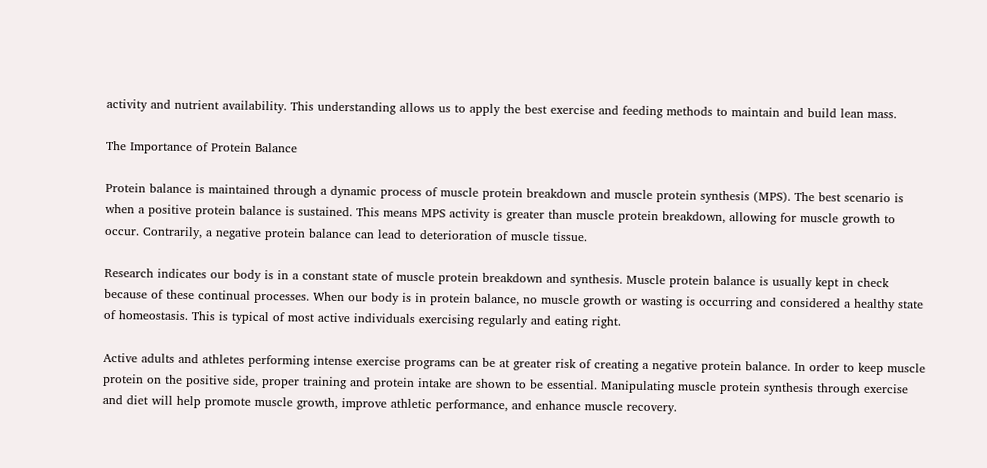activity and nutrient availability. This understanding allows us to apply the best exercise and feeding methods to maintain and build lean mass.

The Importance of Protein Balance

Protein balance is maintained through a dynamic process of muscle protein breakdown and muscle protein synthesis (MPS). The best scenario is when a positive protein balance is sustained. This means MPS activity is greater than muscle protein breakdown, allowing for muscle growth to occur. Contrarily, a negative protein balance can lead to deterioration of muscle tissue.

Research indicates our body is in a constant state of muscle protein breakdown and synthesis. Muscle protein balance is usually kept in check because of these continual processes. When our body is in protein balance, no muscle growth or wasting is occurring and considered a healthy state of homeostasis. This is typical of most active individuals exercising regularly and eating right.

Active adults and athletes performing intense exercise programs can be at greater risk of creating a negative protein balance. In order to keep muscle protein on the positive side, proper training and protein intake are shown to be essential. Manipulating muscle protein synthesis through exercise and diet will help promote muscle growth, improve athletic performance, and enhance muscle recovery.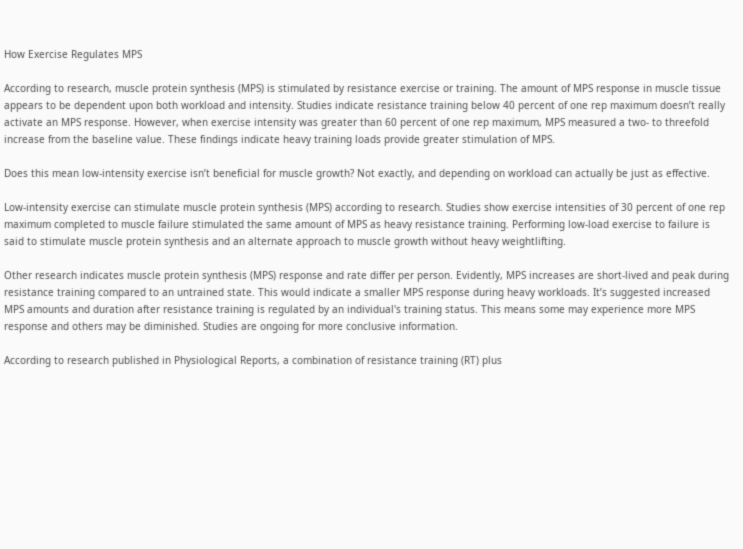How Exercise Regulates MPS

According to research, muscle protein synthesis (MPS) is stimulated by resistance exercise or training. The amount of MPS response in muscle tissue appears to be dependent upon both workload and intensity. Studies indicate resistance training below 40 percent of one rep maximum doesn’t really activate an MPS response. However, when exercise intensity was greater than 60 percent of one rep maximum, MPS measured a two- to threefold increase from the baseline value. These findings indicate heavy training loads provide greater stimulation of MPS.

Does this mean low-intensity exercise isn’t beneficial for muscle growth? Not exactly, and depending on workload can actually be just as effective.

Low-intensity exercise can stimulate muscle protein synthesis (MPS) according to research. Studies show exercise intensities of 30 percent of one rep maximum completed to muscle failure stimulated the same amount of MPS as heavy resistance training. Performing low-load exercise to failure is said to stimulate muscle protein synthesis and an alternate approach to muscle growth without heavy weightlifting.

Other research indicates muscle protein synthesis (MPS) response and rate differ per person. Evidently, MPS increases are short-lived and peak during resistance training compared to an untrained state. This would indicate a smaller MPS response during heavy workloads. It’s suggested increased MPS amounts and duration after resistance training is regulated by an individual's training status. This means some may experience more MPS response and others may be diminished. Studies are ongoing for more conclusive information.

According to research published in Physiological Reports, a combination of resistance training (RT) plus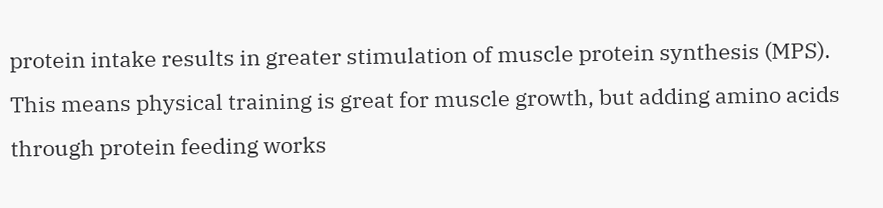protein intake results in greater stimulation of muscle protein synthesis (MPS). This means physical training is great for muscle growth, but adding amino acids through protein feeding works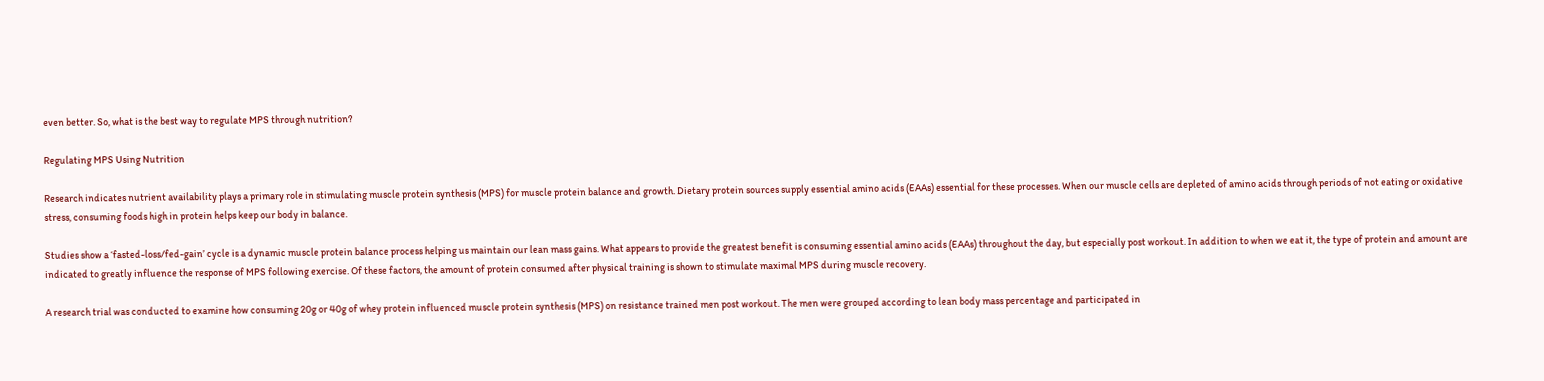even better. So, what is the best way to regulate MPS through nutrition?

Regulating MPS Using Nutrition

Research indicates nutrient availability plays a primary role in stimulating muscle protein synthesis (MPS) for muscle protein balance and growth. Dietary protein sources supply essential amino acids (EAAs) essential for these processes. When our muscle cells are depleted of amino acids through periods of not eating or oxidative stress, consuming foods high in protein helps keep our body in balance.

Studies show a ‘fasted-loss/fed-gain’ cycle is a dynamic muscle protein balance process helping us maintain our lean mass gains. What appears to provide the greatest benefit is consuming essential amino acids (EAAs) throughout the day, but especially post workout. In addition to when we eat it, the type of protein and amount are indicated to greatly influence the response of MPS following exercise. Of these factors, the amount of protein consumed after physical training is shown to stimulate maximal MPS during muscle recovery.

A research trial was conducted to examine how consuming 20g or 40g of whey protein influenced muscle protein synthesis (MPS) on resistance trained men post workout. The men were grouped according to lean body mass percentage and participated in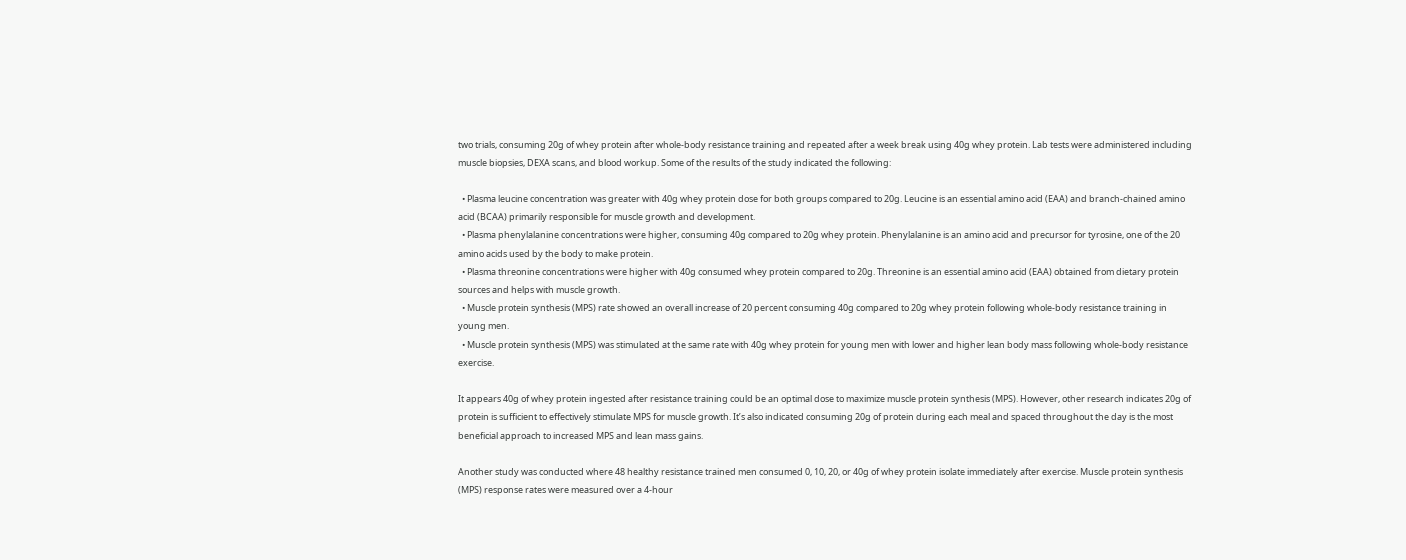two trials, consuming 20g of whey protein after whole-body resistance training and repeated after a week break using 40g whey protein. Lab tests were administered including muscle biopsies, DEXA scans, and blood workup. Some of the results of the study indicated the following:

  • Plasma leucine concentration was greater with 40g whey protein dose for both groups compared to 20g. Leucine is an essential amino acid (EAA) and branch-chained amino acid (BCAA) primarily responsible for muscle growth and development.
  • Plasma phenylalanine concentrations were higher, consuming 40g compared to 20g whey protein. Phenylalanine is an amino acid and precursor for tyrosine, one of the 20 amino acids used by the body to make protein.
  • Plasma threonine concentrations were higher with 40g consumed whey protein compared to 20g. Threonine is an essential amino acid (EAA) obtained from dietary protein sources and helps with muscle growth.
  • Muscle protein synthesis (MPS) rate showed an overall increase of 20 percent consuming 40g compared to 20g whey protein following whole-body resistance training in young men.
  • Muscle protein synthesis (MPS) was stimulated at the same rate with 40g whey protein for young men with lower and higher lean body mass following whole-body resistance exercise.

It appears 40g of whey protein ingested after resistance training could be an optimal dose to maximize muscle protein synthesis (MPS). However, other research indicates 20g of protein is sufficient to effectively stimulate MPS for muscle growth. It’s also indicated consuming 20g of protein during each meal and spaced throughout the day is the most beneficial approach to increased MPS and lean mass gains.

Another study was conducted where 48 healthy resistance trained men consumed 0, 10, 20, or 40g of whey protein isolate immediately after exercise. Muscle protein synthesis (MPS) response rates were measured over a 4-hour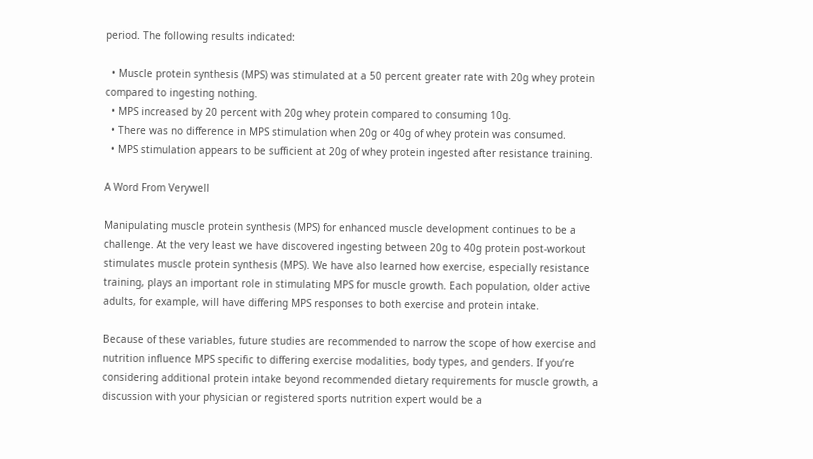period. The following results indicated:

  • Muscle protein synthesis (MPS) was stimulated at a 50 percent greater rate with 20g whey protein compared to ingesting nothing.
  • MPS increased by 20 percent with 20g whey protein compared to consuming 10g.
  • There was no difference in MPS stimulation when 20g or 40g of whey protein was consumed.
  • MPS stimulation appears to be sufficient at 20g of whey protein ingested after resistance training.

A Word From Verywell

Manipulating muscle protein synthesis (MPS) for enhanced muscle development continues to be a challenge. At the very least we have discovered ingesting between 20g to 40g protein post-workout stimulates muscle protein synthesis (MPS). We have also learned how exercise, especially resistance training, plays an important role in stimulating MPS for muscle growth. Each population, older active adults, for example, will have differing MPS responses to both exercise and protein intake.

Because of these variables, future studies are recommended to narrow the scope of how exercise and nutrition influence MPS specific to differing exercise modalities, body types, and genders. If you’re considering additional protein intake beyond recommended dietary requirements for muscle growth, a discussion with your physician or registered sports nutrition expert would be a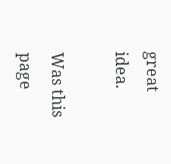great idea.

Was this page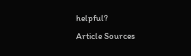helpful?
Article Sources